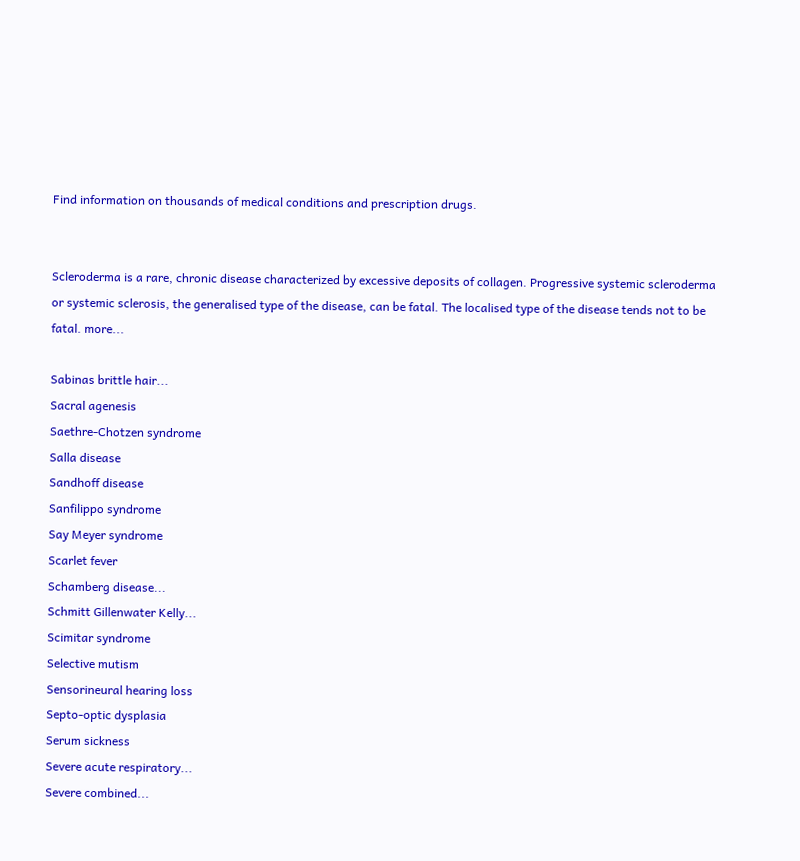Find information on thousands of medical conditions and prescription drugs.


Scleroderma is a rare, chronic disease characterized by excessive deposits of collagen. Progressive systemic scleroderma or systemic sclerosis, the generalised type of the disease, can be fatal. The localised type of the disease tends not to be fatal. more...

Sabinas brittle hair...
Sacral agenesis
Saethre-Chotzen syndrome
Salla disease
Sandhoff disease
Sanfilippo syndrome
Say Meyer syndrome
Scarlet fever
Schamberg disease...
Schmitt Gillenwater Kelly...
Scimitar syndrome
Selective mutism
Sensorineural hearing loss
Septo-optic dysplasia
Serum sickness
Severe acute respiratory...
Severe combined...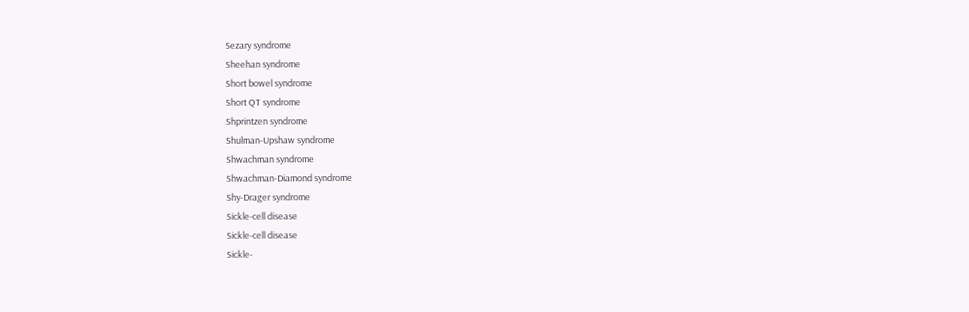Sezary syndrome
Sheehan syndrome
Short bowel syndrome
Short QT syndrome
Shprintzen syndrome
Shulman-Upshaw syndrome
Shwachman syndrome
Shwachman-Diamond syndrome
Shy-Drager syndrome
Sickle-cell disease
Sickle-cell disease
Sickle-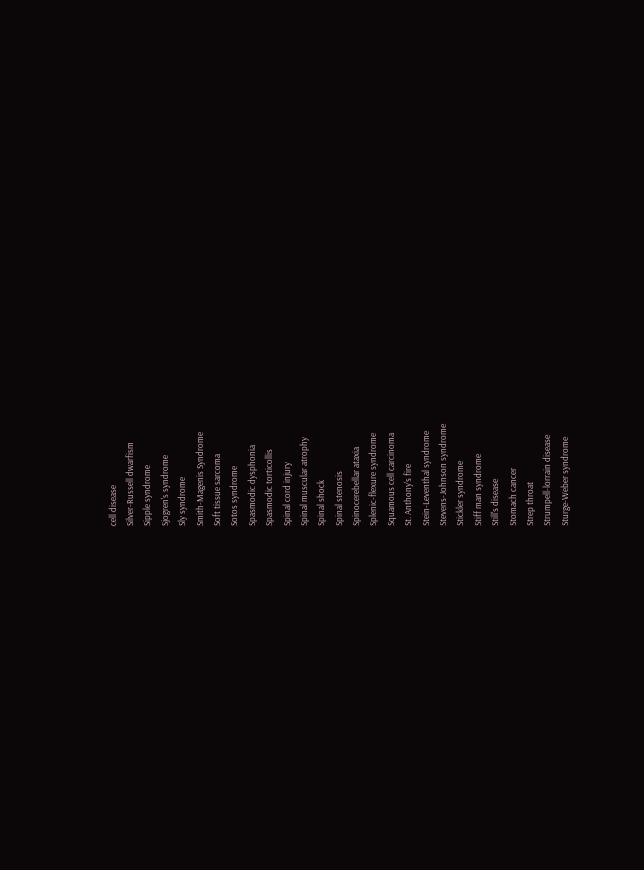cell disease
Silver-Russell dwarfism
Sipple syndrome
Sjogren's syndrome
Sly syndrome
Smith-Magenis Syndrome
Soft tissue sarcoma
Sotos syndrome
Spasmodic dysphonia
Spasmodic torticollis
Spinal cord injury
Spinal muscular atrophy
Spinal shock
Spinal stenosis
Spinocerebellar ataxia
Splenic-flexure syndrome
Squamous cell carcinoma
St. Anthony's fire
Stein-Leventhal syndrome
Stevens-Johnson syndrome
Stickler syndrome
Stiff man syndrome
Still's disease
Stomach cancer
Strep throat
Strumpell-lorrain disease
Sturge-Weber syndrome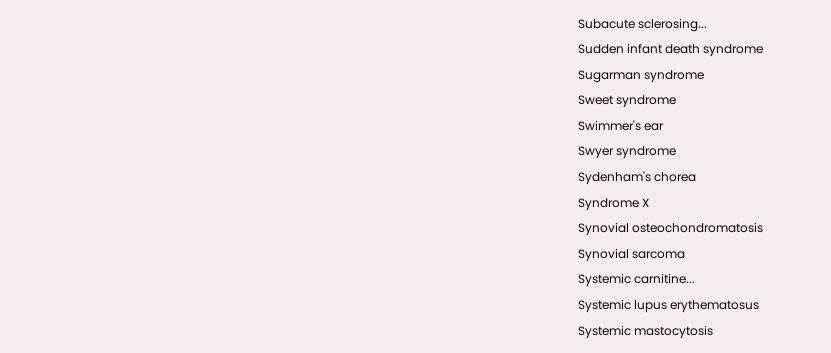Subacute sclerosing...
Sudden infant death syndrome
Sugarman syndrome
Sweet syndrome
Swimmer's ear
Swyer syndrome
Sydenham's chorea
Syndrome X
Synovial osteochondromatosis
Synovial sarcoma
Systemic carnitine...
Systemic lupus erythematosus
Systemic mastocytosis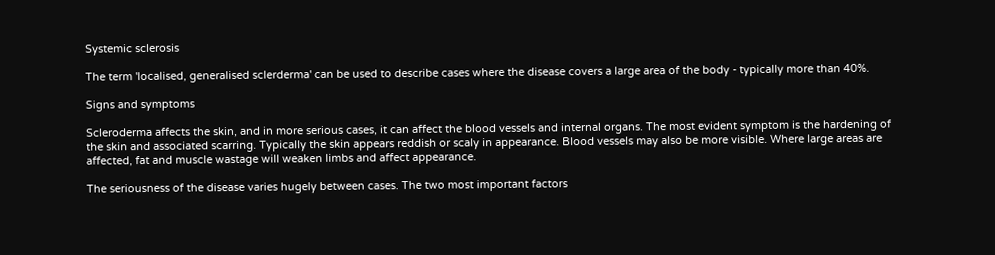Systemic sclerosis

The term 'localised, generalised sclerderma' can be used to describe cases where the disease covers a large area of the body - typically more than 40%.

Signs and symptoms

Scleroderma affects the skin, and in more serious cases, it can affect the blood vessels and internal organs. The most evident symptom is the hardening of the skin and associated scarring. Typically the skin appears reddish or scaly in appearance. Blood vessels may also be more visible. Where large areas are affected, fat and muscle wastage will weaken limbs and affect appearance.

The seriousness of the disease varies hugely between cases. The two most important factors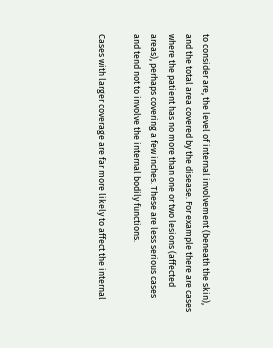to consider are, the level of internal involvement (beneath the skin), and the total area covered by the disease. For example there are cases where the patient has no more than one or two lesions (affected areas), perhaps covering a few inches. These are less serious cases and tend not to involve the internal bodily functions.

Cases with larger coverage are far more likely to affect the internal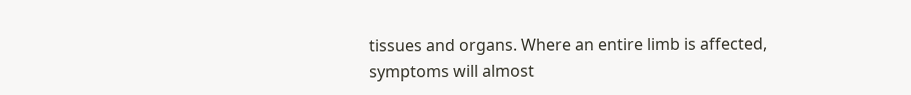tissues and organs. Where an entire limb is affected, symptoms will almost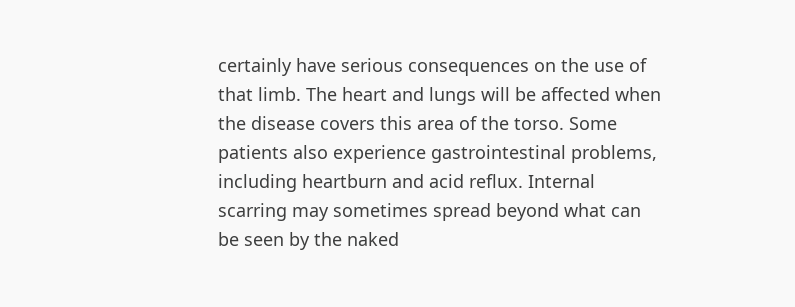certainly have serious consequences on the use of that limb. The heart and lungs will be affected when the disease covers this area of the torso. Some patients also experience gastrointestinal problems, including heartburn and acid reflux. Internal scarring may sometimes spread beyond what can be seen by the naked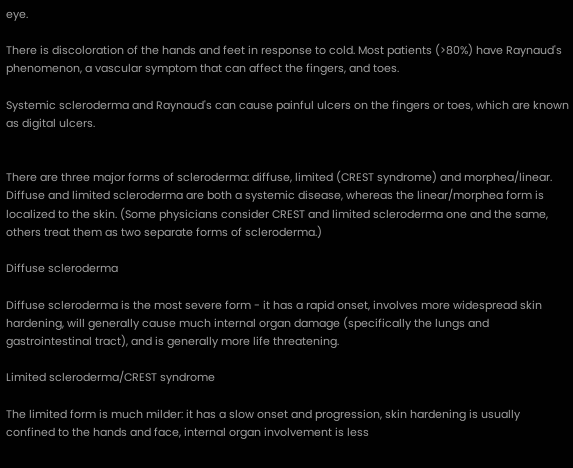eye.

There is discoloration of the hands and feet in response to cold. Most patients (>80%) have Raynaud's phenomenon, a vascular symptom that can affect the fingers, and toes.

Systemic scleroderma and Raynaud's can cause painful ulcers on the fingers or toes, which are known as digital ulcers.


There are three major forms of scleroderma: diffuse, limited (CREST syndrome) and morphea/linear. Diffuse and limited scleroderma are both a systemic disease, whereas the linear/morphea form is localized to the skin. (Some physicians consider CREST and limited scleroderma one and the same, others treat them as two separate forms of scleroderma.)

Diffuse scleroderma

Diffuse scleroderma is the most severe form - it has a rapid onset, involves more widespread skin hardening, will generally cause much internal organ damage (specifically the lungs and gastrointestinal tract), and is generally more life threatening.

Limited scleroderma/CREST syndrome

The limited form is much milder: it has a slow onset and progression, skin hardening is usually confined to the hands and face, internal organ involvement is less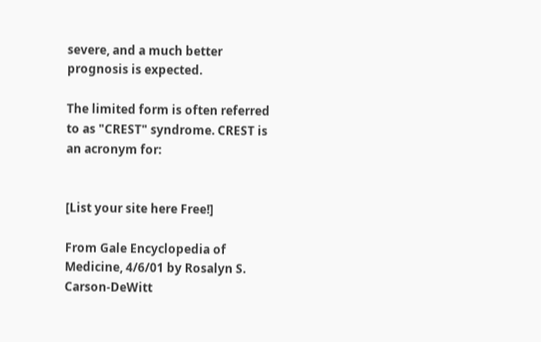severe, and a much better prognosis is expected.

The limited form is often referred to as "CREST" syndrome. CREST is an acronym for:


[List your site here Free!]

From Gale Encyclopedia of Medicine, 4/6/01 by Rosalyn S. Carson-DeWitt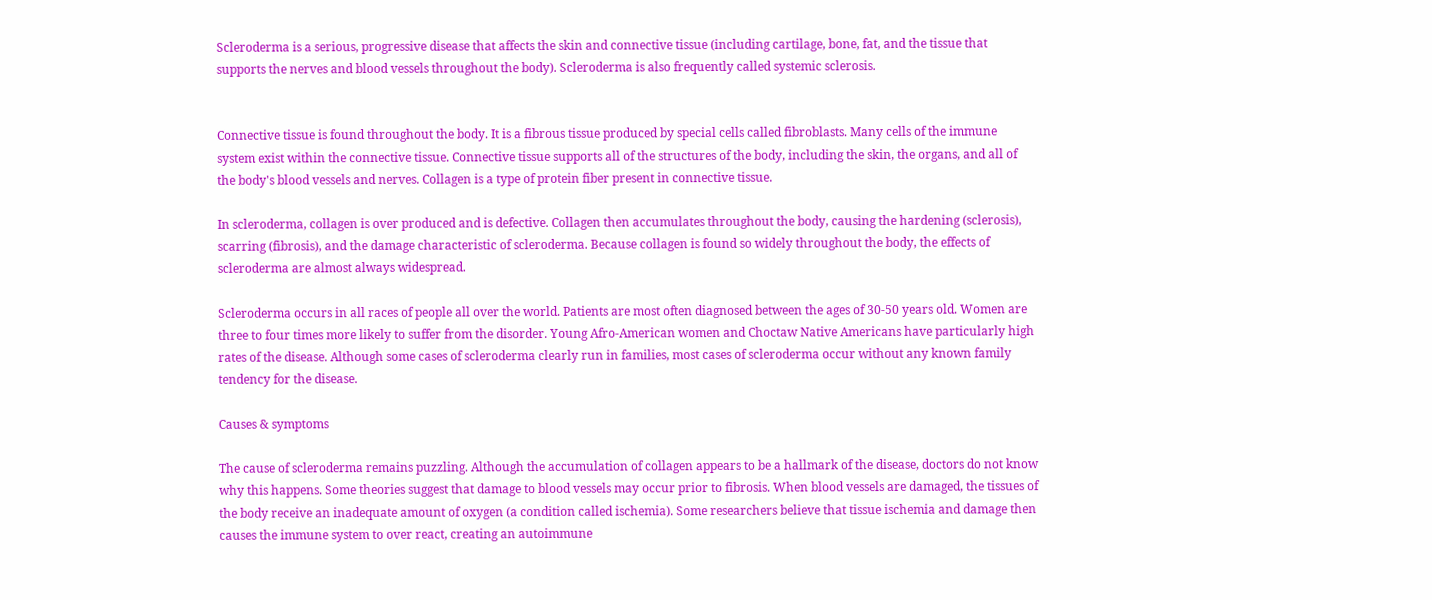Scleroderma is a serious, progressive disease that affects the skin and connective tissue (including cartilage, bone, fat, and the tissue that supports the nerves and blood vessels throughout the body). Scleroderma is also frequently called systemic sclerosis.


Connective tissue is found throughout the body. It is a fibrous tissue produced by special cells called fibroblasts. Many cells of the immune system exist within the connective tissue. Connective tissue supports all of the structures of the body, including the skin, the organs, and all of the body's blood vessels and nerves. Collagen is a type of protein fiber present in connective tissue.

In scleroderma, collagen is over produced and is defective. Collagen then accumulates throughout the body, causing the hardening (sclerosis), scarring (fibrosis), and the damage characteristic of scleroderma. Because collagen is found so widely throughout the body, the effects of scleroderma are almost always widespread.

Scleroderma occurs in all races of people all over the world. Patients are most often diagnosed between the ages of 30-50 years old. Women are three to four times more likely to suffer from the disorder. Young Afro-American women and Choctaw Native Americans have particularly high rates of the disease. Although some cases of scleroderma clearly run in families, most cases of scleroderma occur without any known family tendency for the disease.

Causes & symptoms

The cause of scleroderma remains puzzling. Although the accumulation of collagen appears to be a hallmark of the disease, doctors do not know why this happens. Some theories suggest that damage to blood vessels may occur prior to fibrosis. When blood vessels are damaged, the tissues of the body receive an inadequate amount of oxygen (a condition called ischemia). Some researchers believe that tissue ischemia and damage then causes the immune system to over react, creating an autoimmune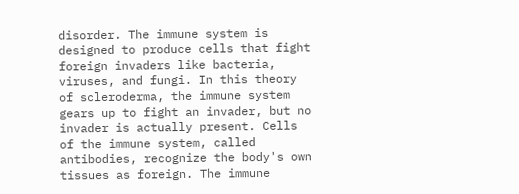disorder. The immune system is designed to produce cells that fight foreign invaders like bacteria, viruses, and fungi. In this theory of scleroderma, the immune system gears up to fight an invader, but no invader is actually present. Cells of the immune system, called antibodies, recognize the body's own tissues as foreign. The immune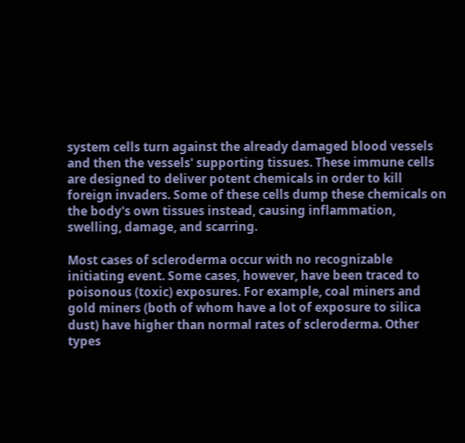system cells turn against the already damaged blood vessels and then the vessels' supporting tissues. These immune cells are designed to deliver potent chemicals in order to kill foreign invaders. Some of these cells dump these chemicals on the body's own tissues instead, causing inflammation, swelling, damage, and scarring.

Most cases of scleroderma occur with no recognizable initiating event. Some cases, however, have been traced to poisonous (toxic) exposures. For example, coal miners and gold miners (both of whom have a lot of exposure to silica dust) have higher than normal rates of scleroderma. Other types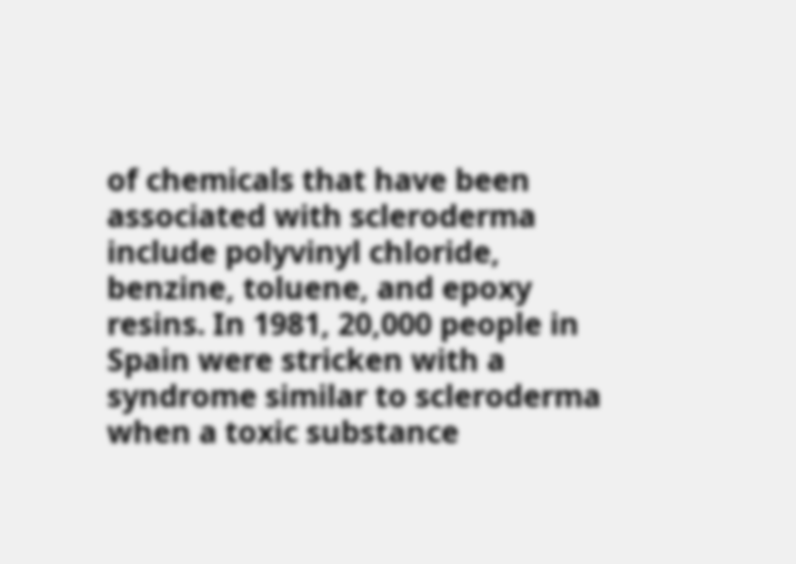of chemicals that have been associated with scleroderma include polyvinyl chloride, benzine, toluene, and epoxy resins. In 1981, 20,000 people in Spain were stricken with a syndrome similar to scleroderma when a toxic substance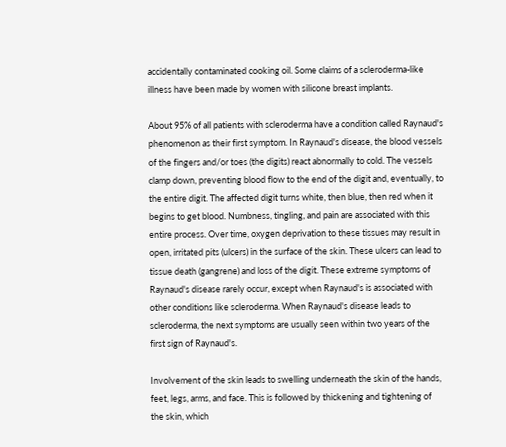accidentally contaminated cooking oil. Some claims of a scleroderma-like illness have been made by women with silicone breast implants.

About 95% of all patients with scleroderma have a condition called Raynaud's phenomenon as their first symptom. In Raynaud's disease, the blood vessels of the fingers and/or toes (the digits) react abnormally to cold. The vessels clamp down, preventing blood flow to the end of the digit and, eventually, to the entire digit. The affected digit turns white, then blue, then red when it begins to get blood. Numbness, tingling, and pain are associated with this entire process. Over time, oxygen deprivation to these tissues may result in open, irritated pits (ulcers) in the surface of the skin. These ulcers can lead to tissue death (gangrene) and loss of the digit. These extreme symptoms of Raynaud's disease rarely occur, except when Raynaud's is associated with other conditions like scleroderma. When Raynaud's disease leads to scleroderma, the next symptoms are usually seen within two years of the first sign of Raynaud's.

Involvement of the skin leads to swelling underneath the skin of the hands, feet, legs, arms, and face. This is followed by thickening and tightening of the skin, which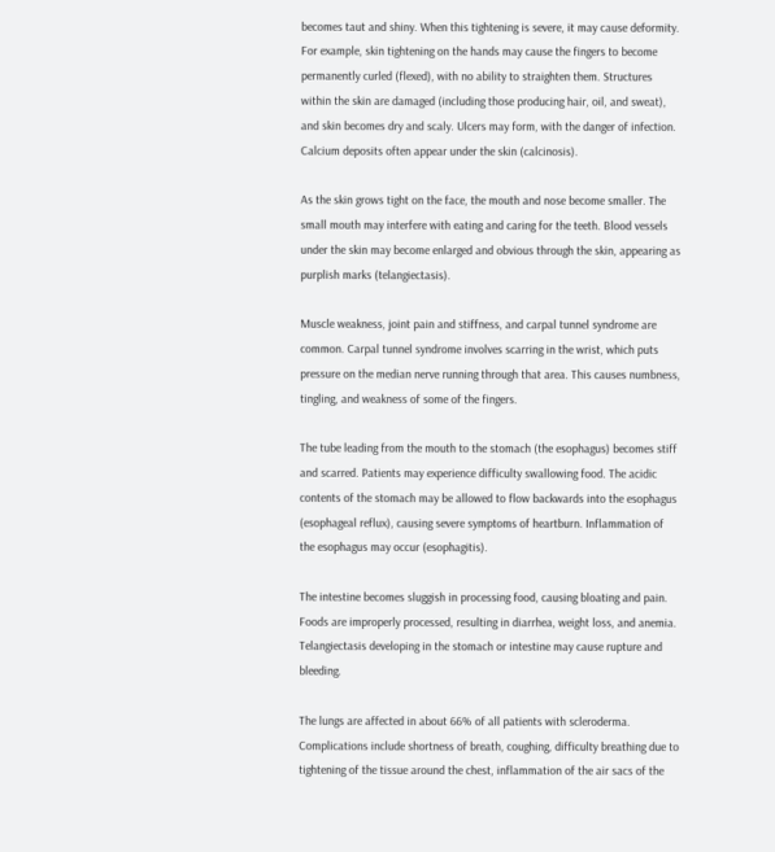becomes taut and shiny. When this tightening is severe, it may cause deformity. For example, skin tightening on the hands may cause the fingers to become permanently curled (flexed), with no ability to straighten them. Structures within the skin are damaged (including those producing hair, oil, and sweat), and skin becomes dry and scaly. Ulcers may form, with the danger of infection. Calcium deposits often appear under the skin (calcinosis).

As the skin grows tight on the face, the mouth and nose become smaller. The small mouth may interfere with eating and caring for the teeth. Blood vessels under the skin may become enlarged and obvious through the skin, appearing as purplish marks (telangiectasis).

Muscle weakness, joint pain and stiffness, and carpal tunnel syndrome are common. Carpal tunnel syndrome involves scarring in the wrist, which puts pressure on the median nerve running through that area. This causes numbness, tingling, and weakness of some of the fingers.

The tube leading from the mouth to the stomach (the esophagus) becomes stiff and scarred. Patients may experience difficulty swallowing food. The acidic contents of the stomach may be allowed to flow backwards into the esophagus (esophageal reflux), causing severe symptoms of heartburn. Inflammation of the esophagus may occur (esophagitis).

The intestine becomes sluggish in processing food, causing bloating and pain. Foods are improperly processed, resulting in diarrhea, weight loss, and anemia. Telangiectasis developing in the stomach or intestine may cause rupture and bleeding.

The lungs are affected in about 66% of all patients with scleroderma. Complications include shortness of breath, coughing, difficulty breathing due to tightening of the tissue around the chest, inflammation of the air sacs of the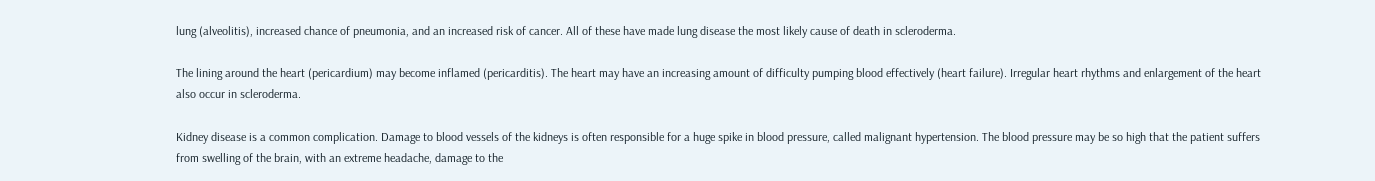lung (alveolitis), increased chance of pneumonia, and an increased risk of cancer. All of these have made lung disease the most likely cause of death in scleroderma.

The lining around the heart (pericardium) may become inflamed (pericarditis). The heart may have an increasing amount of difficulty pumping blood effectively (heart failure). Irregular heart rhythms and enlargement of the heart also occur in scleroderma.

Kidney disease is a common complication. Damage to blood vessels of the kidneys is often responsible for a huge spike in blood pressure, called malignant hypertension. The blood pressure may be so high that the patient suffers from swelling of the brain, with an extreme headache, damage to the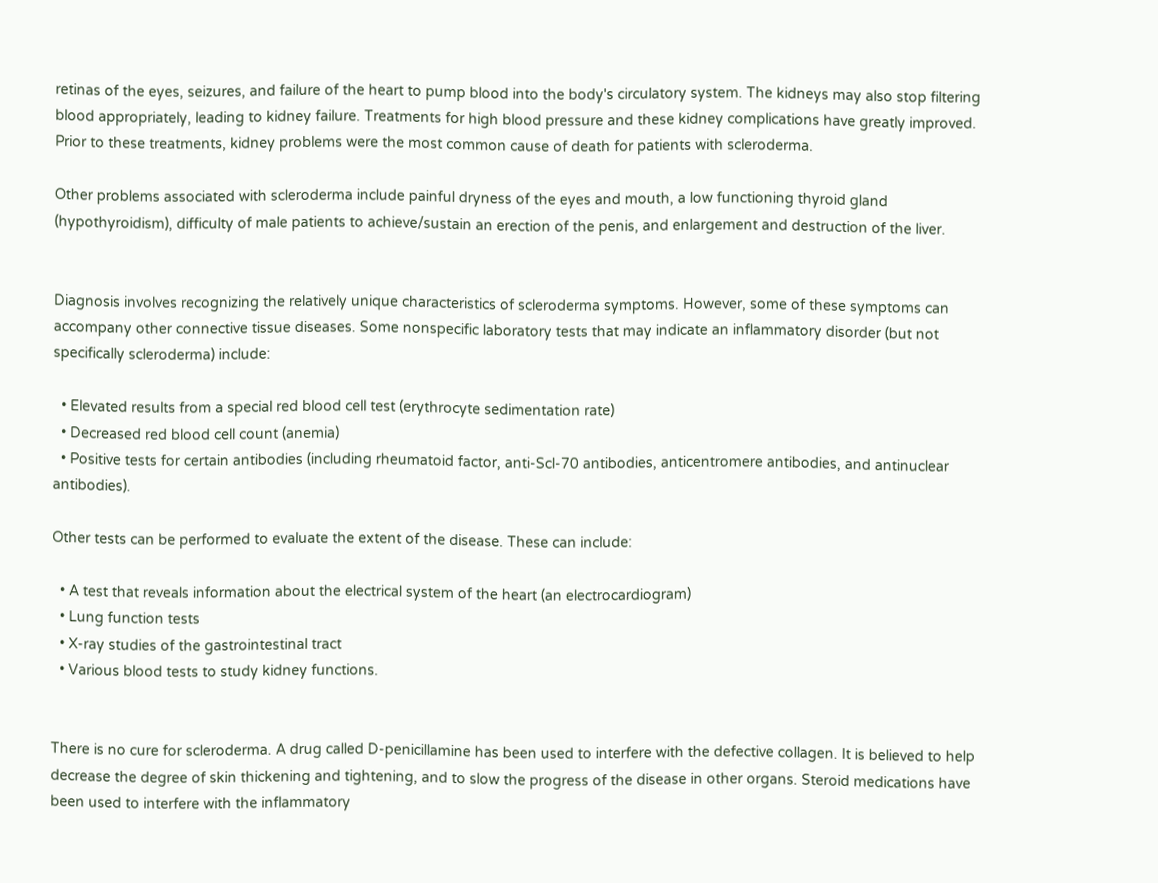retinas of the eyes, seizures, and failure of the heart to pump blood into the body's circulatory system. The kidneys may also stop filtering blood appropriately, leading to kidney failure. Treatments for high blood pressure and these kidney complications have greatly improved. Prior to these treatments, kidney problems were the most common cause of death for patients with scleroderma.

Other problems associated with scleroderma include painful dryness of the eyes and mouth, a low functioning thyroid gland (hypothyroidism), difficulty of male patients to achieve/sustain an erection of the penis, and enlargement and destruction of the liver.


Diagnosis involves recognizing the relatively unique characteristics of scleroderma symptoms. However, some of these symptoms can accompany other connective tissue diseases. Some nonspecific laboratory tests that may indicate an inflammatory disorder (but not specifically scleroderma) include:

  • Elevated results from a special red blood cell test (erythrocyte sedimentation rate)
  • Decreased red blood cell count (anemia)
  • Positive tests for certain antibodies (including rheumatoid factor, anti-Scl-70 antibodies, anticentromere antibodies, and antinuclear antibodies).

Other tests can be performed to evaluate the extent of the disease. These can include:

  • A test that reveals information about the electrical system of the heart (an electrocardiogram)
  • Lung function tests
  • X-ray studies of the gastrointestinal tract
  • Various blood tests to study kidney functions.


There is no cure for scleroderma. A drug called D-penicillamine has been used to interfere with the defective collagen. It is believed to help decrease the degree of skin thickening and tightening, and to slow the progress of the disease in other organs. Steroid medications have been used to interfere with the inflammatory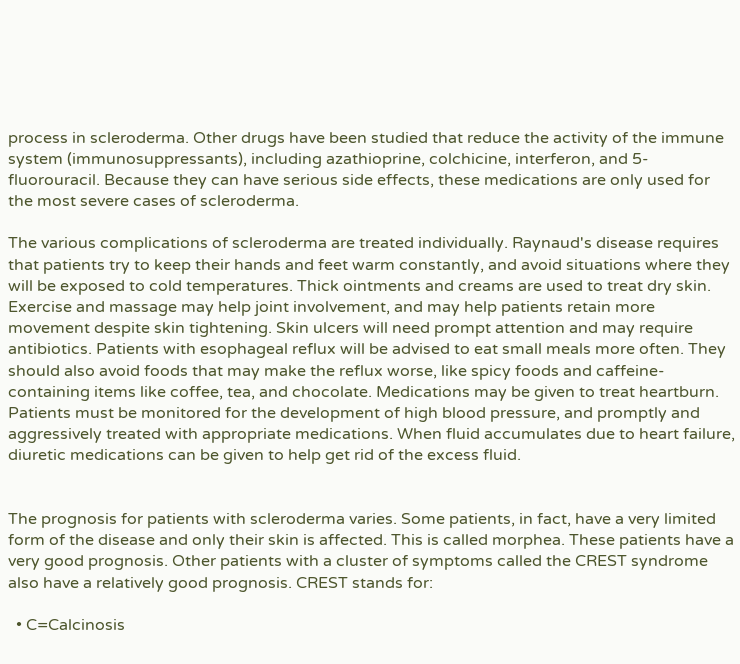process in scleroderma. Other drugs have been studied that reduce the activity of the immune system (immunosuppressants), including azathioprine, colchicine, interferon, and 5-fluorouracil. Because they can have serious side effects, these medications are only used for the most severe cases of scleroderma.

The various complications of scleroderma are treated individually. Raynaud's disease requires that patients try to keep their hands and feet warm constantly, and avoid situations where they will be exposed to cold temperatures. Thick ointments and creams are used to treat dry skin. Exercise and massage may help joint involvement, and may help patients retain more movement despite skin tightening. Skin ulcers will need prompt attention and may require antibiotics. Patients with esophageal reflux will be advised to eat small meals more often. They should also avoid foods that may make the reflux worse, like spicy foods and caffeine-containing items like coffee, tea, and chocolate. Medications may be given to treat heartburn. Patients must be monitored for the development of high blood pressure, and promptly and aggressively treated with appropriate medications. When fluid accumulates due to heart failure, diuretic medications can be given to help get rid of the excess fluid.


The prognosis for patients with scleroderma varies. Some patients, in fact, have a very limited form of the disease and only their skin is affected. This is called morphea. These patients have a very good prognosis. Other patients with a cluster of symptoms called the CREST syndrome also have a relatively good prognosis. CREST stands for:

  • C=Calcinosis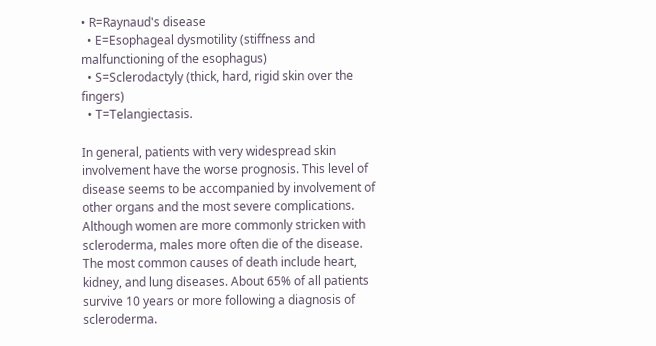• R=Raynaud's disease
  • E=Esophageal dysmotility (stiffness and malfunctioning of the esophagus)
  • S=Sclerodactyly (thick, hard, rigid skin over the fingers)
  • T=Telangiectasis.

In general, patients with very widespread skin involvement have the worse prognosis. This level of disease seems to be accompanied by involvement of other organs and the most severe complications. Although women are more commonly stricken with scleroderma, males more often die of the disease. The most common causes of death include heart, kidney, and lung diseases. About 65% of all patients survive 10 years or more following a diagnosis of scleroderma.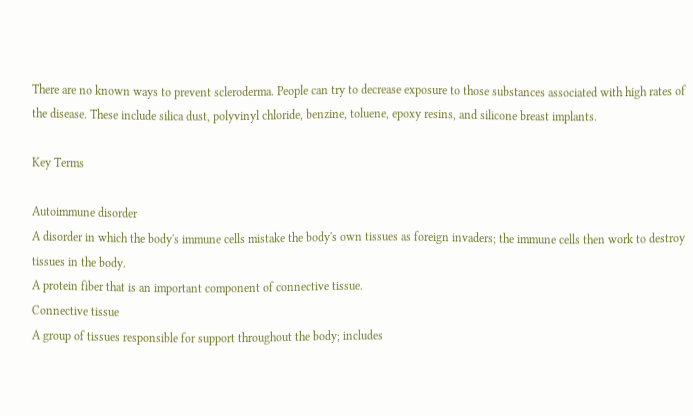There are no known ways to prevent scleroderma. People can try to decrease exposure to those substances associated with high rates of the disease. These include silica dust, polyvinyl chloride, benzine, toluene, epoxy resins, and silicone breast implants.

Key Terms

Autoimmune disorder
A disorder in which the body's immune cells mistake the body's own tissues as foreign invaders; the immune cells then work to destroy tissues in the body.
A protein fiber that is an important component of connective tissue.
Connective tissue
A group of tissues responsible for support throughout the body; includes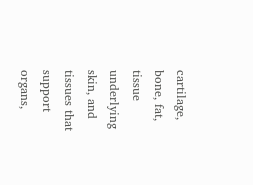cartilage, bone, fat, tissue underlying skin, and tissues that support organs,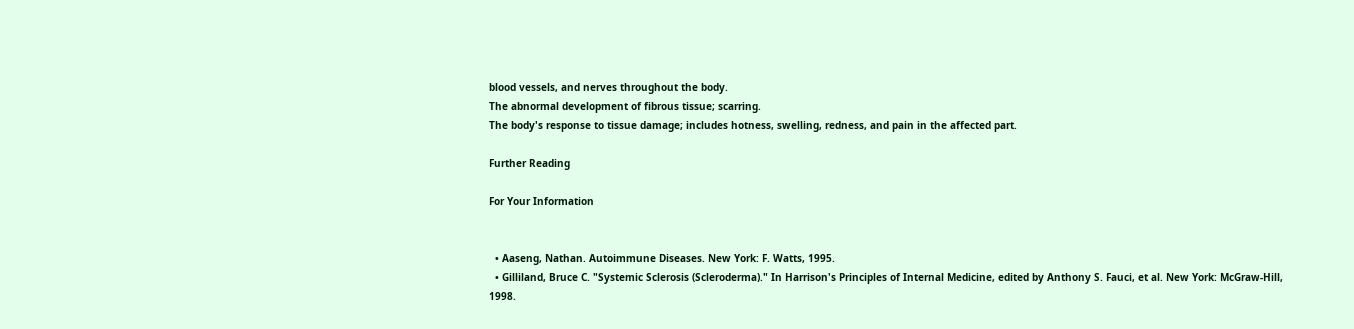blood vessels, and nerves throughout the body.
The abnormal development of fibrous tissue; scarring.
The body's response to tissue damage; includes hotness, swelling, redness, and pain in the affected part.

Further Reading

For Your Information


  • Aaseng, Nathan. Autoimmune Diseases. New York: F. Watts, 1995.
  • Gilliland, Bruce C. "Systemic Sclerosis (Scleroderma)." In Harrison's Principles of Internal Medicine, edited by Anthony S. Fauci, et al. New York: McGraw-Hill, 1998.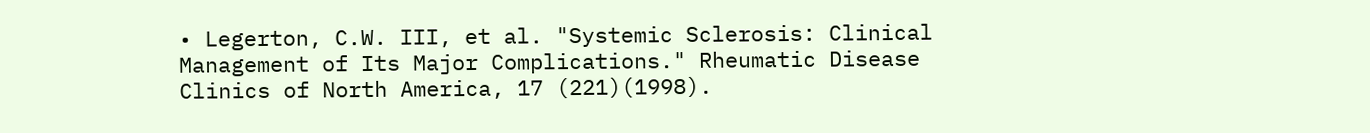• Legerton, C.W. III, et al. "Systemic Sclerosis: Clinical Management of Its Major Complications." Rheumatic Disease Clinics of North America, 17 (221)(1998).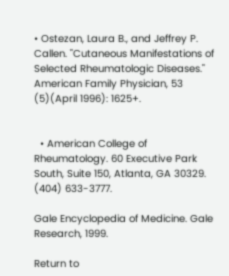• Ostezan, Laura B., and Jeffrey P. Callen. "Cutaneous Manifestations of Selected Rheumatologic Diseases." American Family Physician, 53 (5)(April 1996): 1625+.


  • American College of Rheumatology. 60 Executive Park South, Suite 150, Atlanta, GA 30329. (404) 633-3777.

Gale Encyclopedia of Medicine. Gale Research, 1999.

Return to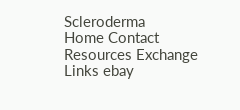Scleroderma
Home Contact Resources Exchange Links ebay